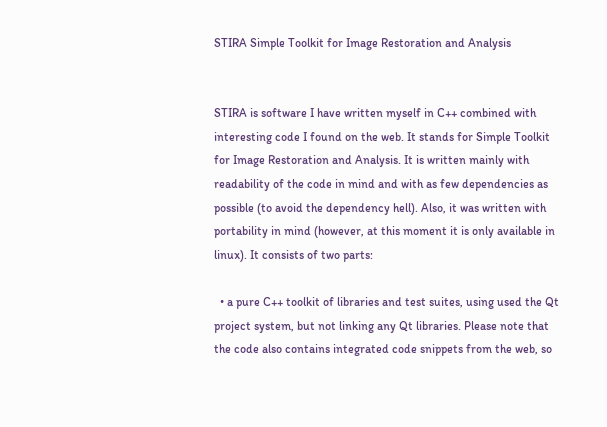STIRA Simple Toolkit for Image Restoration and Analysis


STIRA is software I have written myself in C++ combined with interesting code I found on the web. It stands for Simple Toolkit for Image Restoration and Analysis. It is written mainly with readability of the code in mind and with as few dependencies as possible (to avoid the dependency hell). Also, it was written with portability in mind (however, at this moment it is only available in linux). It consists of two parts:

  • a pure C++ toolkit of libraries and test suites, using used the Qt project system, but not linking any Qt libraries. Please note that the code also contains integrated code snippets from the web, so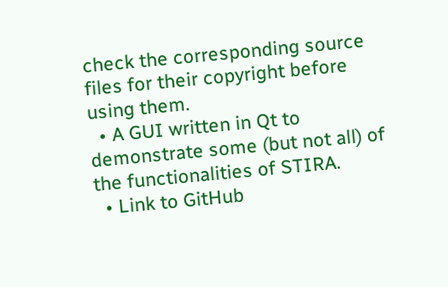check the corresponding source files for their copyright before using them.
  • A GUI written in Qt to demonstrate some (but not all) of the functionalities of STIRA.
  • Link to GitHub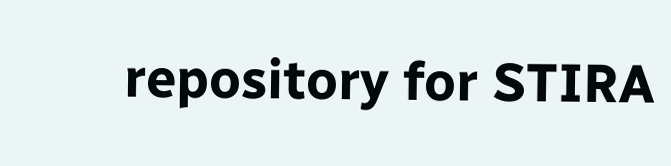repository for STIRA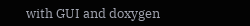with GUI and doxygen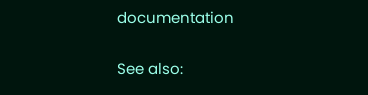documentation

See also: